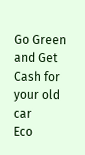Go Green and Get Cash for your old car
Eco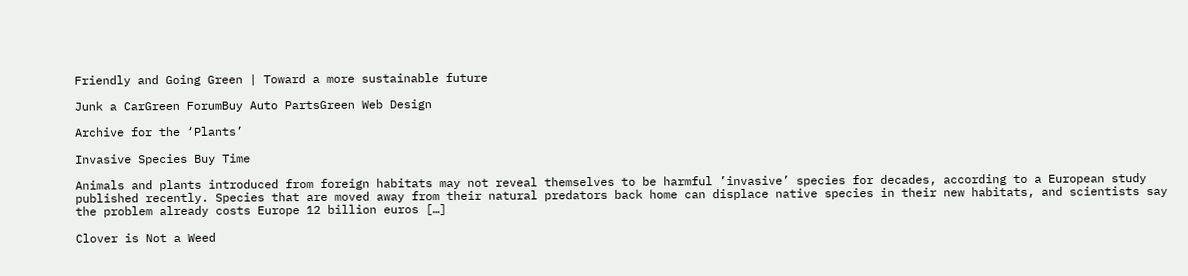Friendly and Going Green | Toward a more sustainable future

Junk a CarGreen ForumBuy Auto PartsGreen Web Design

Archive for the ‘Plants’

Invasive Species Buy Time

Animals and plants introduced from foreign habitats may not reveal themselves to be harmful ’invasive’ species for decades, according to a European study published recently. Species that are moved away from their natural predators back home can displace native species in their new habitats, and scientists say the problem already costs Europe 12 billion euros […]

Clover is Not a Weed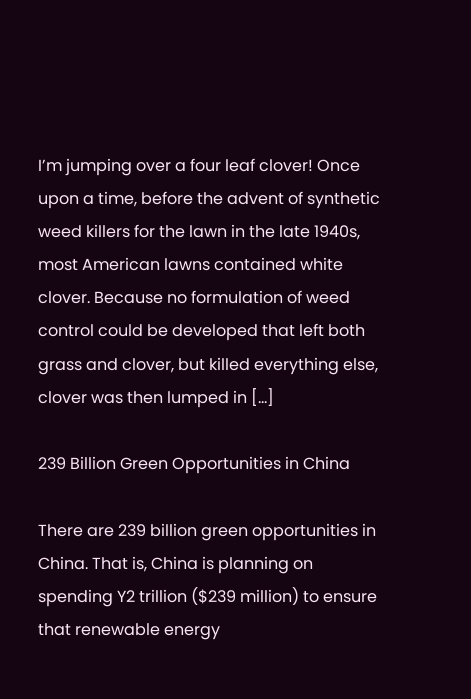I’m jumping over a four leaf clover! Once upon a time, before the advent of synthetic weed killers for the lawn in the late 1940s, most American lawns contained white clover. Because no formulation of weed control could be developed that left both grass and clover, but killed everything else, clover was then lumped in […]

239 Billion Green Opportunities in China

There are 239 billion green opportunities in China. That is, China is planning on spending Y2 trillion ($239 million) to ensure that renewable energy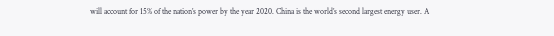will account for 15% of the nation’s power by the year 2020. China is the world’s second largest energy user. A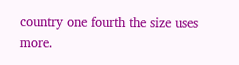country one fourth the size uses more.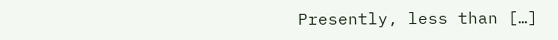Presently, less than […]